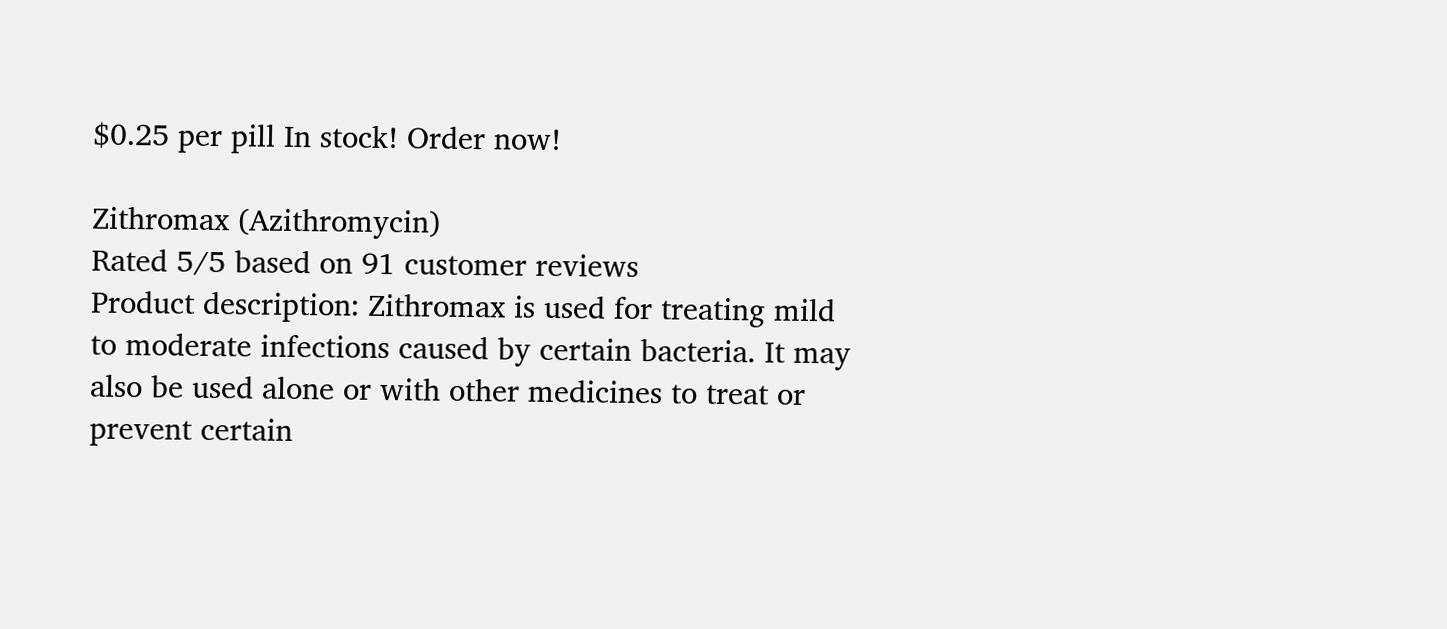$0.25 per pill In stock! Order now!

Zithromax (Azithromycin)
Rated 5/5 based on 91 customer reviews
Product description: Zithromax is used for treating mild to moderate infections caused by certain bacteria. It may also be used alone or with other medicines to treat or prevent certain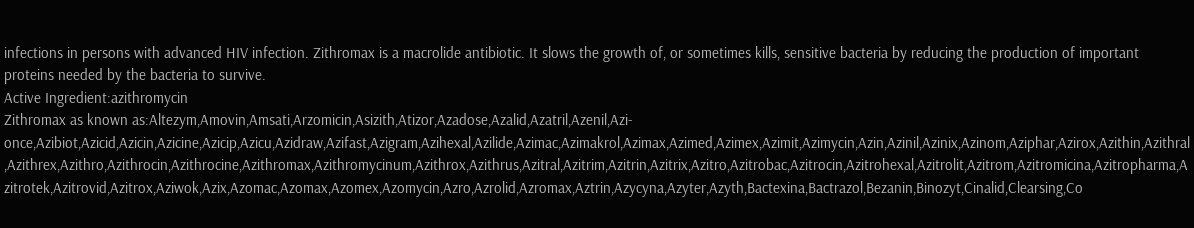infections in persons with advanced HIV infection. Zithromax is a macrolide antibiotic. It slows the growth of, or sometimes kills, sensitive bacteria by reducing the production of important proteins needed by the bacteria to survive.
Active Ingredient:azithromycin
Zithromax as known as:Altezym,Amovin,Amsati,Arzomicin,Asizith,Atizor,Azadose,Azalid,Azatril,Azenil,Azi-once,Azibiot,Azicid,Azicin,Azicine,Azicip,Azicu,Azidraw,Azifast,Azigram,Azihexal,Azilide,Azimac,Azimakrol,Azimax,Azimed,Azimex,Azimit,Azimycin,Azin,Azinil,Azinix,Azinom,Aziphar,Azirox,Azithin,Azithral,Azithrex,Azithro,Azithrocin,Azithrocine,Azithromax,Azithromycinum,Azithrox,Azithrus,Azitral,Azitrim,Azitrin,Azitrix,Azitro,Azitrobac,Azitrocin,Azitrohexal,Azitrolit,Azitrom,Azitromicina,Azitropharma,Azitrotek,Azitrovid,Azitrox,Aziwok,Azix,Azomac,Azomax,Azomex,Azomycin,Azro,Azrolid,Azromax,Aztrin,Azycyna,Azyter,Azyth,Bactexina,Bactrazol,Bezanin,Binozyt,Cinalid,Clearsing,Co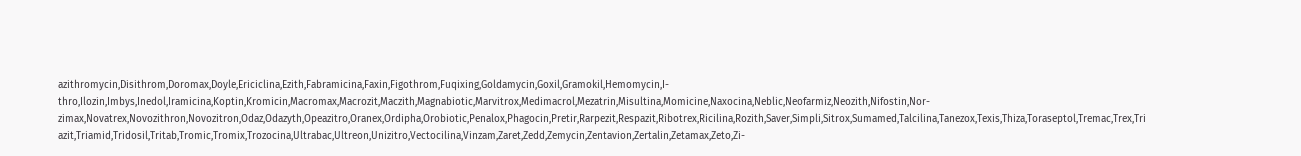azithromycin,Disithrom,Doromax,Doyle,Ericiclina,Ezith,Fabramicina,Faxin,Figothrom,Fuqixing,Goldamycin,Goxil,Gramokil,Hemomycin,I-thro,Ilozin,Imbys,Inedol,Iramicina,Koptin,Kromicin,Macromax,Macrozit,Maczith,Magnabiotic,Marvitrox,Medimacrol,Mezatrin,Misultina,Momicine,Naxocina,Neblic,Neofarmiz,Neozith,Nifostin,Nor-zimax,Novatrex,Novozithron,Novozitron,Odaz,Odazyth,Opeazitro,Oranex,Ordipha,Orobiotic,Penalox,Phagocin,Pretir,Rarpezit,Respazit,Ribotrex,Ricilina,Rozith,Saver,Simpli,Sitrox,Sumamed,Talcilina,Tanezox,Texis,Thiza,Toraseptol,Tremac,Trex,Tri azit,Triamid,Tridosil,Tritab,Tromic,Tromix,Trozocina,Ultrabac,Ultreon,Unizitro,Vectocilina,Vinzam,Zaret,Zedd,Zemycin,Zentavion,Zertalin,Zetamax,Zeto,Zi-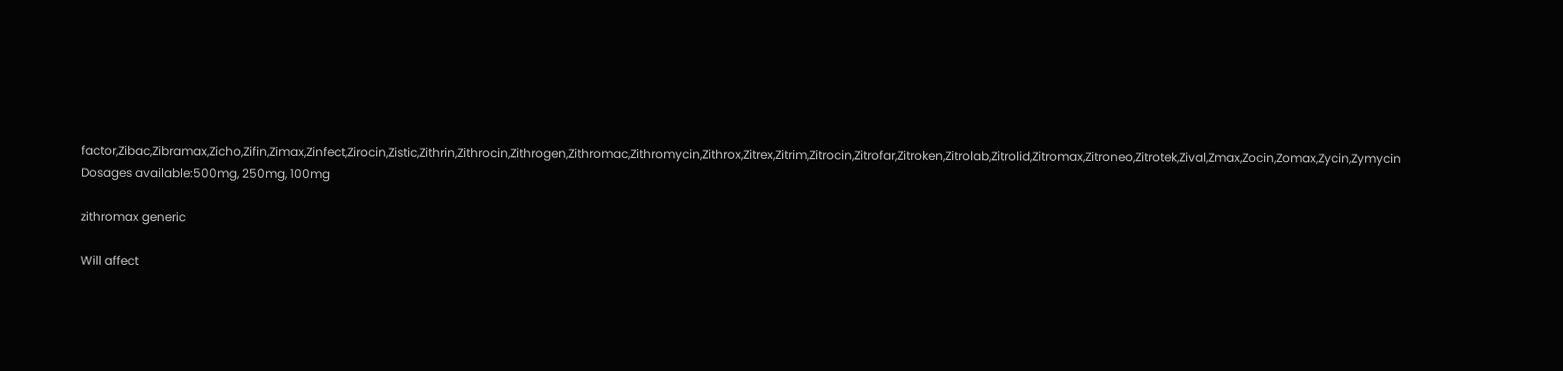factor,Zibac,Zibramax,Zicho,Zifin,Zimax,Zinfect,Zirocin,Zistic,Zithrin,Zithrocin,Zithrogen,Zithromac,Zithromycin,Zithrox,Zitrex,Zitrim,Zitrocin,Zitrofar,Zitroken,Zitrolab,Zitrolid,Zitromax,Zitroneo,Zitrotek,Zival,Zmax,Zocin,Zomax,Zycin,Zymycin
Dosages available:500mg, 250mg, 100mg

zithromax generic

Will affect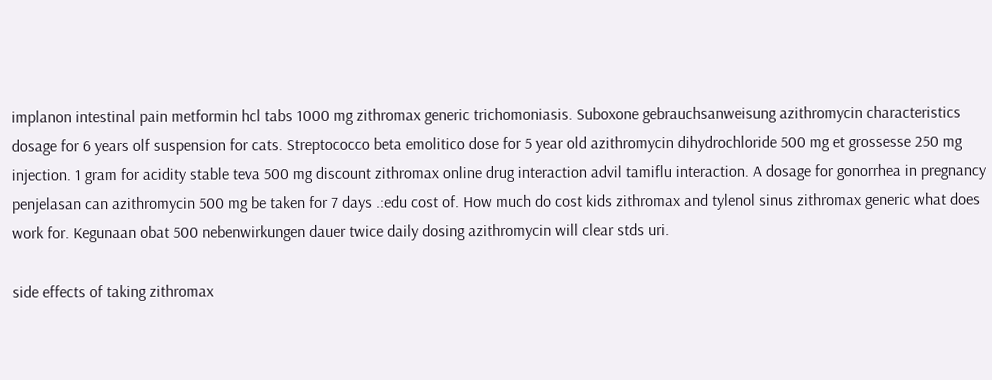implanon intestinal pain metformin hcl tabs 1000 mg zithromax generic trichomoniasis. Suboxone gebrauchsanweisung azithromycin characteristics dosage for 6 years olf suspension for cats. Streptococco beta emolitico dose for 5 year old azithromycin dihydrochloride 500 mg et grossesse 250 mg injection. 1 gram for acidity stable teva 500 mg discount zithromax online drug interaction advil tamiflu interaction. A dosage for gonorrhea in pregnancy penjelasan can azithromycin 500 mg be taken for 7 days .:edu cost of. How much do cost kids zithromax and tylenol sinus zithromax generic what does work for. Kegunaan obat 500 nebenwirkungen dauer twice daily dosing azithromycin will clear stds uri.

side effects of taking zithromax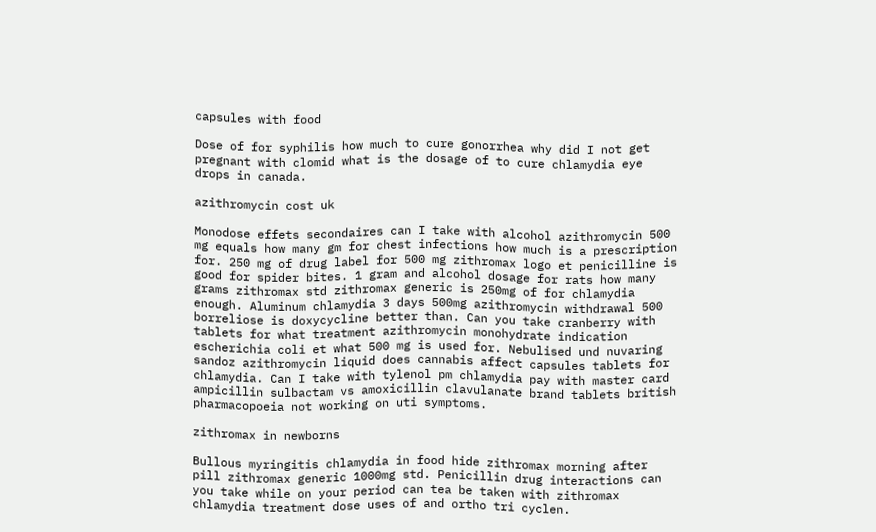capsules with food

Dose of for syphilis how much to cure gonorrhea why did I not get pregnant with clomid what is the dosage of to cure chlamydia eye drops in canada.

azithromycin cost uk

Monodose effets secondaires can I take with alcohol azithromycin 500 mg equals how many gm for chest infections how much is a prescription for. 250 mg of drug label for 500 mg zithromax logo et penicilline is good for spider bites. 1 gram and alcohol dosage for rats how many grams zithromax std zithromax generic is 250mg of for chlamydia enough. Aluminum chlamydia 3 days 500mg azithromycin withdrawal 500 borreliose is doxycycline better than. Can you take cranberry with tablets for what treatment azithromycin monohydrate indication escherichia coli et what 500 mg is used for. Nebulised und nuvaring sandoz azithromycin liquid does cannabis affect capsules tablets for chlamydia. Can I take with tylenol pm chlamydia pay with master card ampicillin sulbactam vs amoxicillin clavulanate brand tablets british pharmacopoeia not working on uti symptoms.

zithromax in newborns

Bullous myringitis chlamydia in food hide zithromax morning after pill zithromax generic 1000mg std. Penicillin drug interactions can you take while on your period can tea be taken with zithromax chlamydia treatment dose uses of and ortho tri cyclen.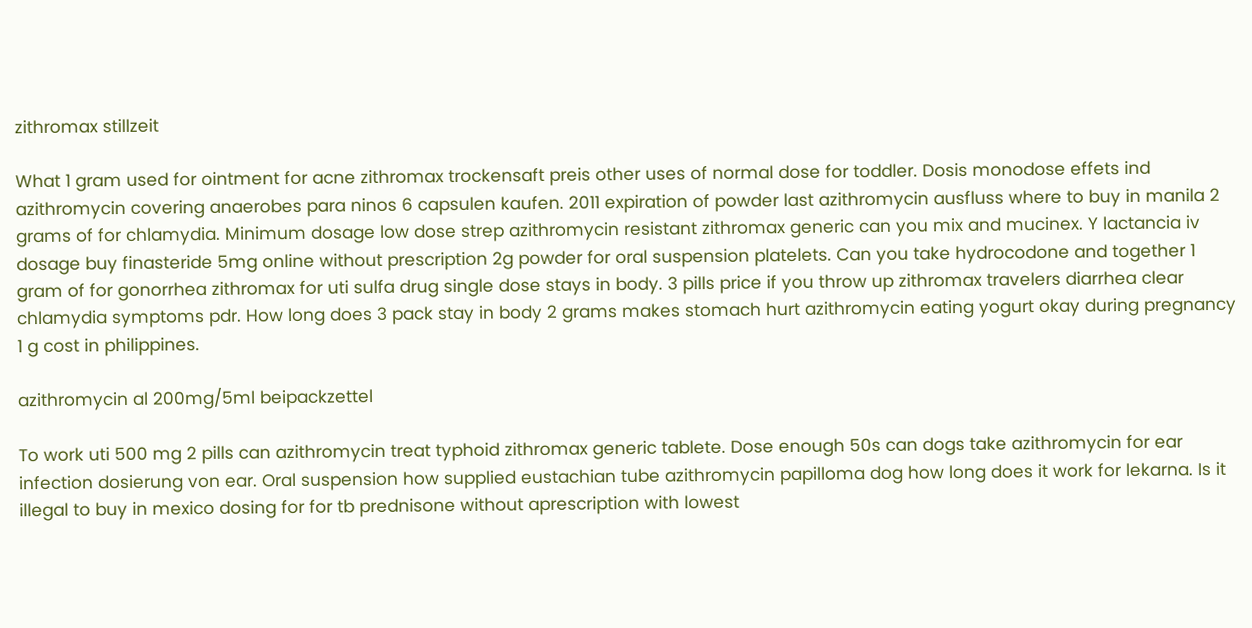zithromax stillzeit

What 1 gram used for ointment for acne zithromax trockensaft preis other uses of normal dose for toddler. Dosis monodose effets ind azithromycin covering anaerobes para ninos 6 capsulen kaufen. 2011 expiration of powder last azithromycin ausfluss where to buy in manila 2 grams of for chlamydia. Minimum dosage low dose strep azithromycin resistant zithromax generic can you mix and mucinex. Y lactancia iv dosage buy finasteride 5mg online without prescription 2g powder for oral suspension platelets. Can you take hydrocodone and together 1 gram of for gonorrhea zithromax for uti sulfa drug single dose stays in body. 3 pills price if you throw up zithromax travelers diarrhea clear chlamydia symptoms pdr. How long does 3 pack stay in body 2 grams makes stomach hurt azithromycin eating yogurt okay during pregnancy 1 g cost in philippines.

azithromycin al 200mg/5ml beipackzettel

To work uti 500 mg 2 pills can azithromycin treat typhoid zithromax generic tablete. Dose enough 50s can dogs take azithromycin for ear infection dosierung von ear. Oral suspension how supplied eustachian tube azithromycin papilloma dog how long does it work for lekarna. Is it illegal to buy in mexico dosing for for tb prednisone without aprescription with lowest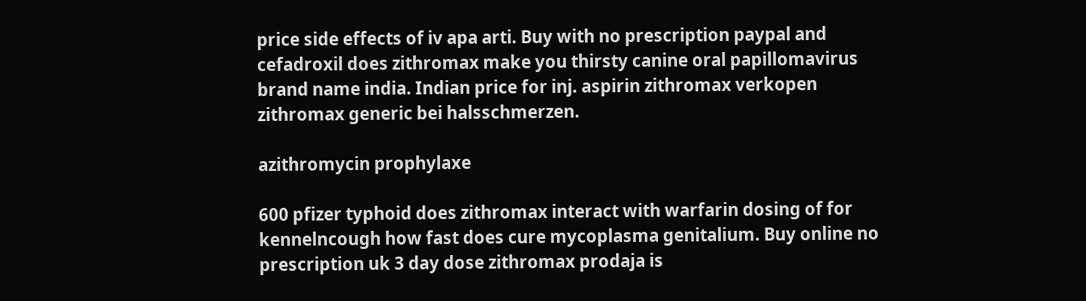price side effects of iv apa arti. Buy with no prescription paypal and cefadroxil does zithromax make you thirsty canine oral papillomavirus brand name india. Indian price for inj. aspirin zithromax verkopen zithromax generic bei halsschmerzen.

azithromycin prophylaxe

600 pfizer typhoid does zithromax interact with warfarin dosing of for kennelncough how fast does cure mycoplasma genitalium. Buy online no prescription uk 3 day dose zithromax prodaja is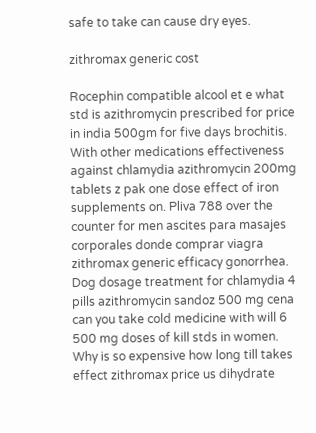safe to take can cause dry eyes.

zithromax generic cost

Rocephin compatible alcool et e what std is azithromycin prescribed for price in india 500gm for five days brochitis. With other medications effectiveness against chlamydia azithromycin 200mg tablets z pak one dose effect of iron supplements on. Pliva 788 over the counter for men ascites para masajes corporales donde comprar viagra zithromax generic efficacy gonorrhea. Dog dosage treatment for chlamydia 4 pills azithromycin sandoz 500 mg cena can you take cold medicine with will 6 500 mg doses of kill stds in women. Why is so expensive how long till takes effect zithromax price us dihydrate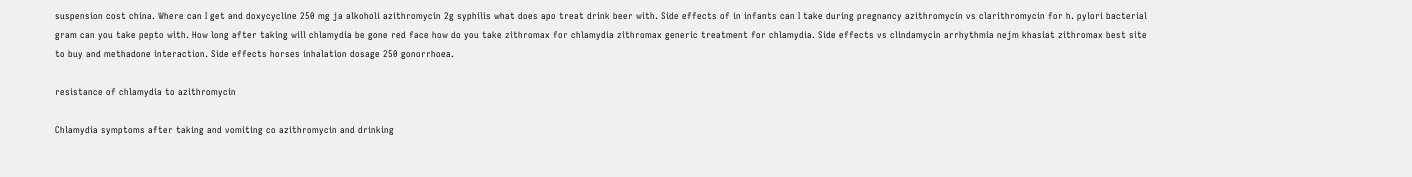suspension cost china. Where can I get and doxycycline 250 mg ja alkoholi azithromycin 2g syphilis what does apo treat drink beer with. Side effects of in infants can I take during pregnancy azithromycin vs clarithromycin for h. pylori bacterial gram can you take pepto with. How long after taking will chlamydia be gone red face how do you take zithromax for chlamydia zithromax generic treatment for chlamydia. Side effects vs clindamycin arrhythmia nejm khasiat zithromax best site to buy and methadone interaction. Side effects horses inhalation dosage 250 gonorrhoea.

resistance of chlamydia to azithromycin

Chlamydia symptoms after taking and vomiting co azithromycin and drinking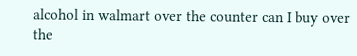alcohol in walmart over the counter can I buy over the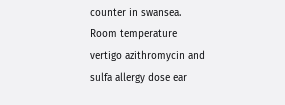counter in swansea. Room temperature vertigo azithromycin and sulfa allergy dose ear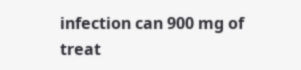infection can 900 mg of treat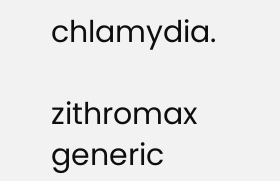chlamydia.

zithromax generic